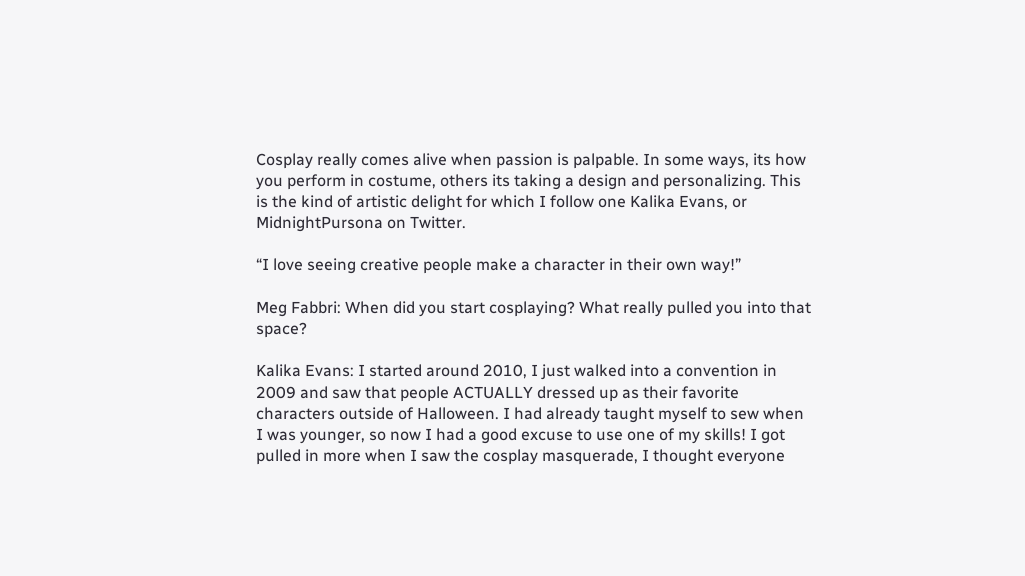Cosplay really comes alive when passion is palpable. In some ways, its how you perform in costume, others its taking a design and personalizing. This is the kind of artistic delight for which I follow one Kalika Evans, or MidnightPursona on Twitter.

“I love seeing creative people make a character in their own way!”

Meg Fabbri: When did you start cosplaying? What really pulled you into that space?

Kalika Evans: I started around 2010, I just walked into a convention in 2009 and saw that people ACTUALLY dressed up as their favorite characters outside of Halloween. I had already taught myself to sew when I was younger, so now I had a good excuse to use one of my skills! I got pulled in more when I saw the cosplay masquerade, I thought everyone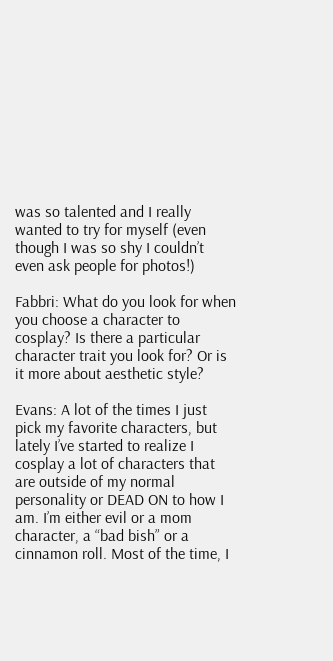was so talented and I really wanted to try for myself (even though I was so shy I couldn’t even ask people for photos!)

Fabbri: What do you look for when you choose a character to cosplay? Is there a particular character trait you look for? Or is it more about aesthetic style?

Evans: A lot of the times I just pick my favorite characters, but lately I’ve started to realize I cosplay a lot of characters that are outside of my normal personality or DEAD ON to how I am. I’m either evil or a mom character, a “bad bish” or a cinnamon roll. Most of the time, I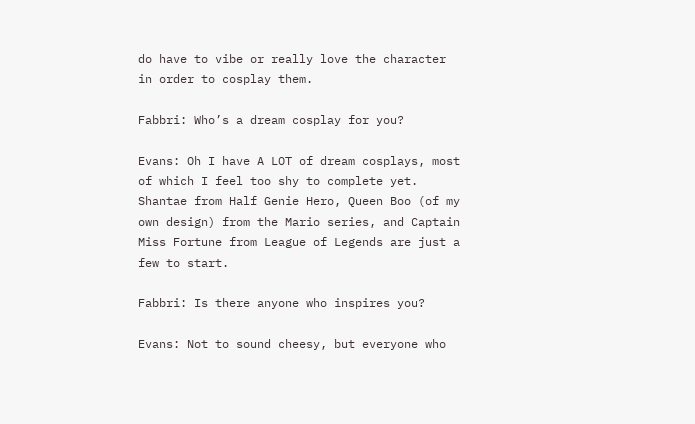do have to vibe or really love the character in order to cosplay them.

Fabbri: Who’s a dream cosplay for you?

Evans: Oh I have A LOT of dream cosplays, most of which I feel too shy to complete yet. Shantae from Half Genie Hero, Queen Boo (of my own design) from the Mario series, and Captain Miss Fortune from League of Legends are just a few to start.

Fabbri: Is there anyone who inspires you?

Evans: Not to sound cheesy, but everyone who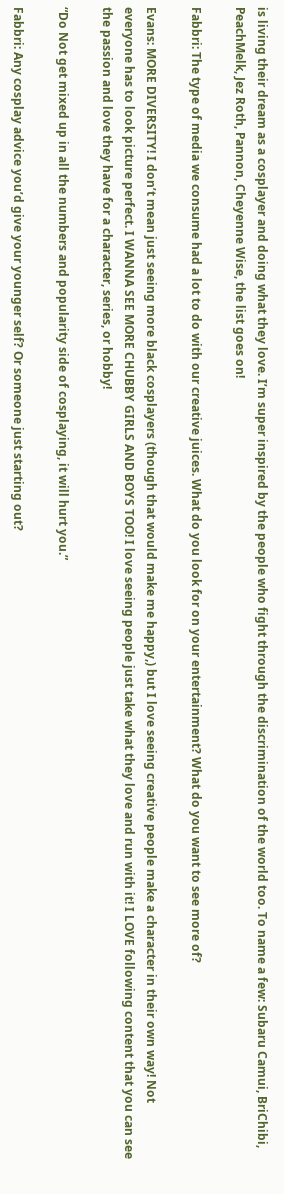is living their dream as a cosplayer and doing what they love. I’m super inspired by the people who fight through the discrimination of the world too. To name a few: Subaru Camui, BriChibi, PeachMelk, Jez Roth, Pannon, Cheyenne Wise, the list goes on!

Fabbri: The type of media we consume had a lot to do with our creative juices. What do you look for on your entertainment? What do you want to see more of?

Evans: MORE DIVERSITY! I don’t mean just seeing more black cosplayers (though that would make me happy,) but I love seeing creative people make a character in their own way! Not everyone has to look picture perfect. I WANNA SEE MORE CHUBBY GIRLS AND BOYS TOO! I love seeing people just take what they love and run with it! I LOVE following content that you can see the passion and love they have for a character, series, or hobby!

“Do Not get mixed up in all the numbers and popularity side of cosplaying, it will hurt you.”

Fabbri: Any cosplay advice you’d give your younger self? Or someone just starting out?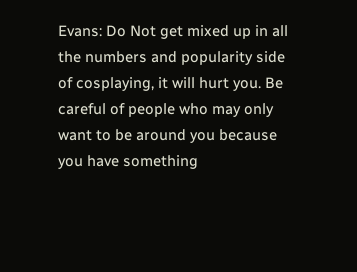Evans: Do Not get mixed up in all the numbers and popularity side of cosplaying, it will hurt you. Be careful of people who may only want to be around you because you have something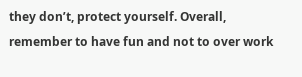they don’t, protect yourself. Overall, remember to have fun and not to over work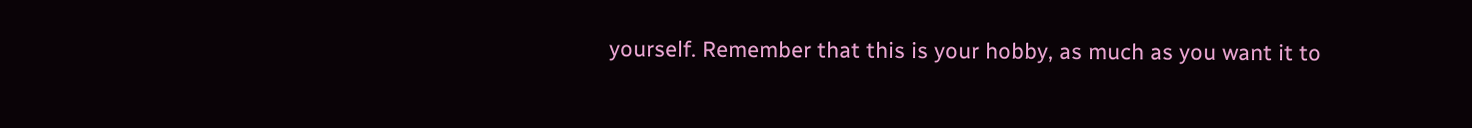yourself. Remember that this is your hobby, as much as you want it to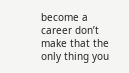become a career don’t make that the only thing you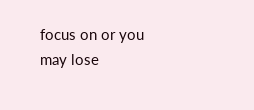focus on or you may lose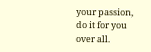your passion, do it for you over all.